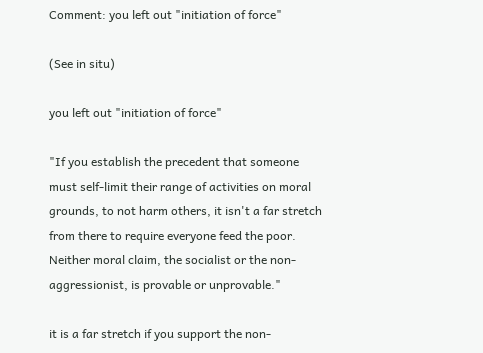Comment: you left out "initiation of force"

(See in situ)

you left out "initiation of force"

"If you establish the precedent that someone must self-limit their range of activities on moral grounds, to not harm others, it isn't a far stretch from there to require everyone feed the poor. Neither moral claim, the socialist or the non-aggressionist, is provable or unprovable."

it is a far stretch if you support the non-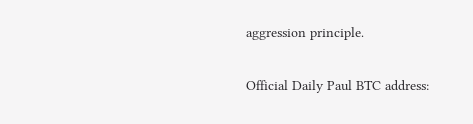aggression principle.

Official Daily Paul BTC address: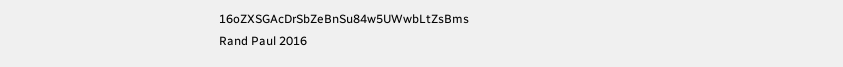16oZXSGAcDrSbZeBnSu84w5UWwbLtZsBms
Rand Paul 2016